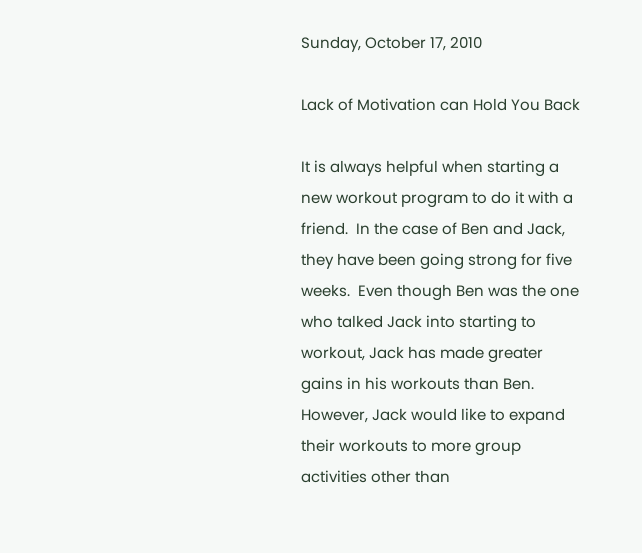Sunday, October 17, 2010

Lack of Motivation can Hold You Back

It is always helpful when starting a new workout program to do it with a friend.  In the case of Ben and Jack, they have been going strong for five weeks.  Even though Ben was the one who talked Jack into starting to workout, Jack has made greater gains in his workouts than Ben.  However, Jack would like to expand their workouts to more group activities other than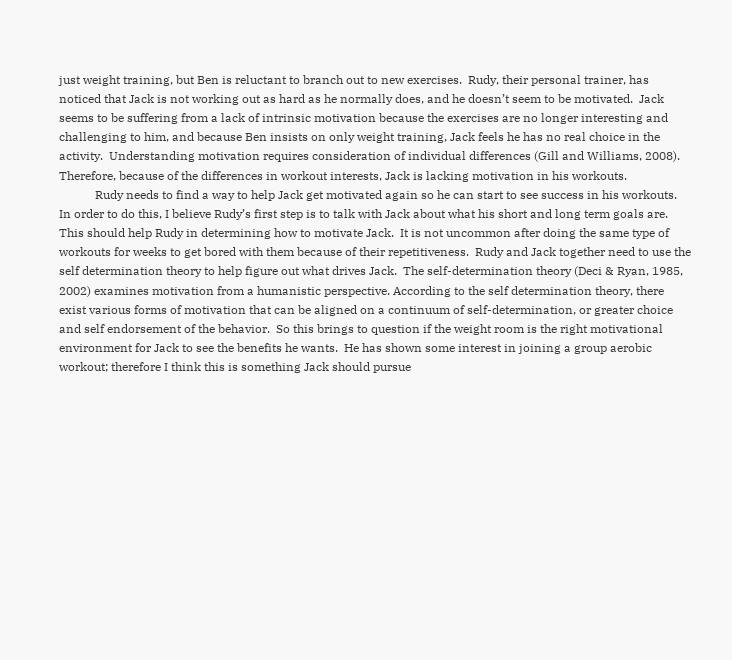just weight training, but Ben is reluctant to branch out to new exercises.  Rudy, their personal trainer, has noticed that Jack is not working out as hard as he normally does, and he doesn’t seem to be motivated.  Jack seems to be suffering from a lack of intrinsic motivation because the exercises are no longer interesting and challenging to him, and because Ben insists on only weight training, Jack feels he has no real choice in the activity.  Understanding motivation requires consideration of individual differences (Gill and Williams, 2008).  Therefore, because of the differences in workout interests, Jack is lacking motivation in his workouts.
            Rudy needs to find a way to help Jack get motivated again so he can start to see success in his workouts.  In order to do this, I believe Rudy’s first step is to talk with Jack about what his short and long term goals are.  This should help Rudy in determining how to motivate Jack.  It is not uncommon after doing the same type of workouts for weeks to get bored with them because of their repetitiveness.  Rudy and Jack together need to use the self determination theory to help figure out what drives Jack.  The self-determination theory (Deci & Ryan, 1985, 2002) examines motivation from a humanistic perspective. According to the self determination theory, there exist various forms of motivation that can be aligned on a continuum of self-determination, or greater choice and self endorsement of the behavior.  So this brings to question if the weight room is the right motivational environment for Jack to see the benefits he wants.  He has shown some interest in joining a group aerobic workout; therefore I think this is something Jack should pursue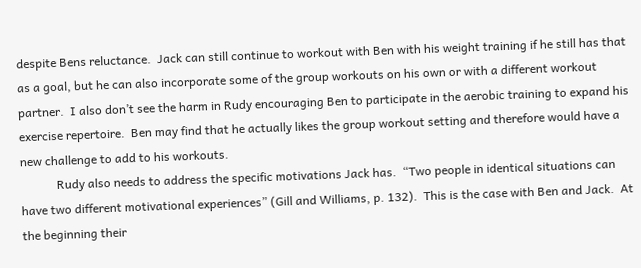despite Bens reluctance.  Jack can still continue to workout with Ben with his weight training if he still has that as a goal, but he can also incorporate some of the group workouts on his own or with a different workout partner.  I also don’t see the harm in Rudy encouraging Ben to participate in the aerobic training to expand his exercise repertoire.  Ben may find that he actually likes the group workout setting and therefore would have a new challenge to add to his workouts.
            Rudy also needs to address the specific motivations Jack has.  “Two people in identical situations can have two different motivational experiences” (Gill and Williams, p. 132).  This is the case with Ben and Jack.  At the beginning their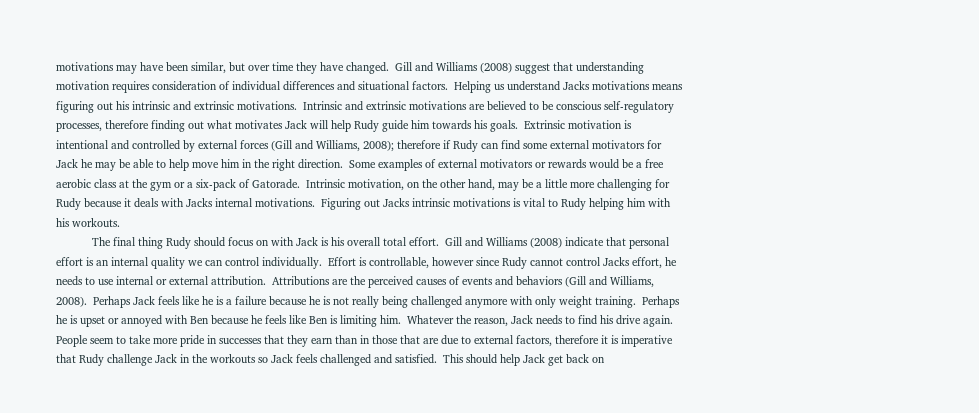motivations may have been similar, but over time they have changed.  Gill and Williams (2008) suggest that understanding motivation requires consideration of individual differences and situational factors.  Helping us understand Jacks motivations means figuring out his intrinsic and extrinsic motivations.  Intrinsic and extrinsic motivations are believed to be conscious self-regulatory processes, therefore finding out what motivates Jack will help Rudy guide him towards his goals.  Extrinsic motivation is intentional and controlled by external forces (Gill and Williams, 2008); therefore if Rudy can find some external motivators for Jack he may be able to help move him in the right direction.  Some examples of external motivators or rewards would be a free aerobic class at the gym or a six-pack of Gatorade.  Intrinsic motivation, on the other hand, may be a little more challenging for Rudy because it deals with Jacks internal motivations.  Figuring out Jacks intrinsic motivations is vital to Rudy helping him with his workouts.
            The final thing Rudy should focus on with Jack is his overall total effort.  Gill and Williams (2008) indicate that personal effort is an internal quality we can control individually.  Effort is controllable, however since Rudy cannot control Jacks effort, he needs to use internal or external attribution.  Attributions are the perceived causes of events and behaviors (Gill and Williams, 2008).  Perhaps Jack feels like he is a failure because he is not really being challenged anymore with only weight training.  Perhaps he is upset or annoyed with Ben because he feels like Ben is limiting him.  Whatever the reason, Jack needs to find his drive again.  People seem to take more pride in successes that they earn than in those that are due to external factors, therefore it is imperative that Rudy challenge Jack in the workouts so Jack feels challenged and satisfied.  This should help Jack get back on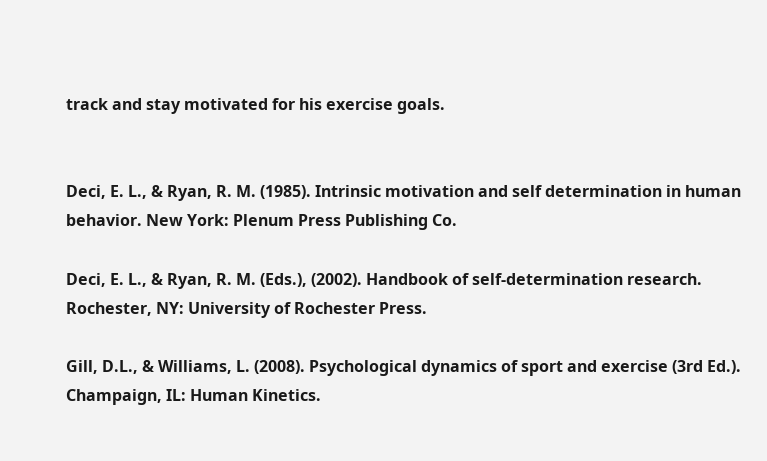track and stay motivated for his exercise goals.


Deci, E. L., & Ryan, R. M. (1985). Intrinsic motivation and self determination in human behavior. New York: Plenum Press Publishing Co.

Deci, E. L., & Ryan, R. M. (Eds.), (2002). Handbook of self-determination research. Rochester, NY: University of Rochester Press.

Gill, D.L., & Williams, L. (2008). Psychological dynamics of sport and exercise (3rd Ed.). Champaign, IL: Human Kinetics.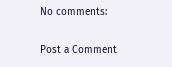No comments:

Post a Comment